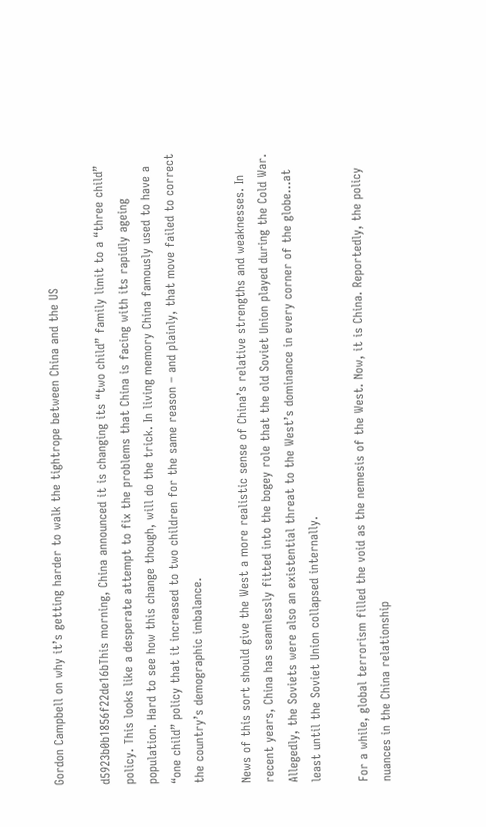Gordon Campbell on why it’s getting harder to walk the tightrope between China and the US

d5923b0b1856f22de16bThis morning, China announced it is changing its “two child” family limit to a “three child” policy. This looks like a desperate attempt to fix the problems that China is facing with its rapidly ageing population. Hard to see how this change though, will do the trick. In living memory China famously used to have a “one child” policy that it increased to two children for the same reason – and plainly, that move failed to correct the country’s demographic imbalance.

News of this sort should give the West a more realistic sense of China’s relative strengths and weaknesses. In recent years, China has seamlessly fitted into the bogey role that the old Soviet Union played during the Cold War. Allegedly, the Soviets were also an existential threat to the West’s dominance in every corner of the globe…at least until the Soviet Union collapsed internally.

For a while, global terrorism filled the void as the nemesis of the West. Now, it is China. Reportedly, the policy nuances in the China relationship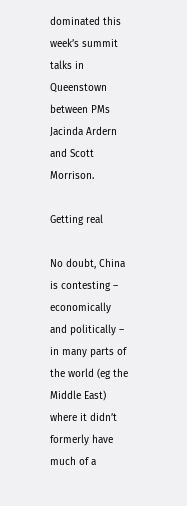dominated this week’s summit talks in Queenstown between PMs Jacinda Ardern and Scott Morrison.

Getting real

No doubt, China is contesting – economically and politically – in many parts of the world (eg the Middle East) where it didn’t formerly have much of a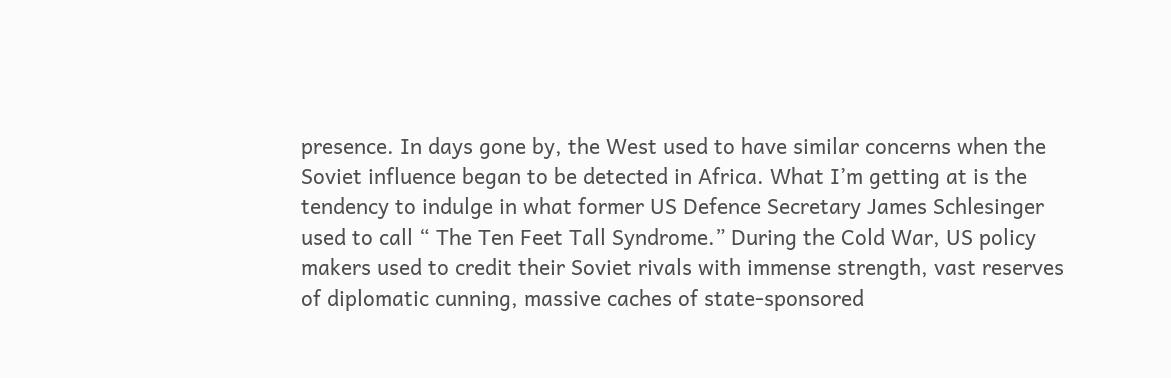presence. In days gone by, the West used to have similar concerns when the Soviet influence began to be detected in Africa. What I’m getting at is the tendency to indulge in what former US Defence Secretary James Schlesinger used to call “ The Ten Feet Tall Syndrome.” During the Cold War, US policy makers used to credit their Soviet rivals with immense strength, vast reserves of diplomatic cunning, massive caches of state-sponsored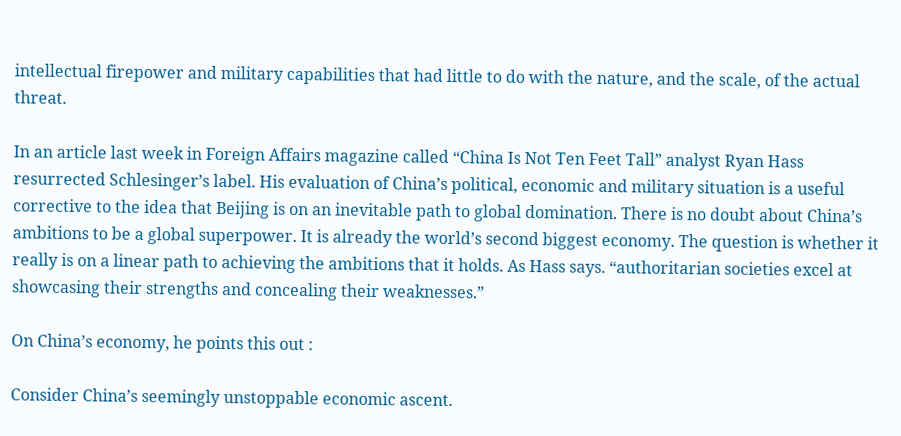intellectual firepower and military capabilities that had little to do with the nature, and the scale, of the actual threat.

In an article last week in Foreign Affairs magazine called “China Is Not Ten Feet Tall” analyst Ryan Hass resurrected Schlesinger’s label. His evaluation of China’s political, economic and military situation is a useful corrective to the idea that Beijing is on an inevitable path to global domination. There is no doubt about China’s ambitions to be a global superpower. It is already the world’s second biggest economy. The question is whether it really is on a linear path to achieving the ambitions that it holds. As Hass says. “authoritarian societies excel at showcasing their strengths and concealing their weaknesses.”

On China’s economy, he points this out :

Consider China’s seemingly unstoppable economic ascent.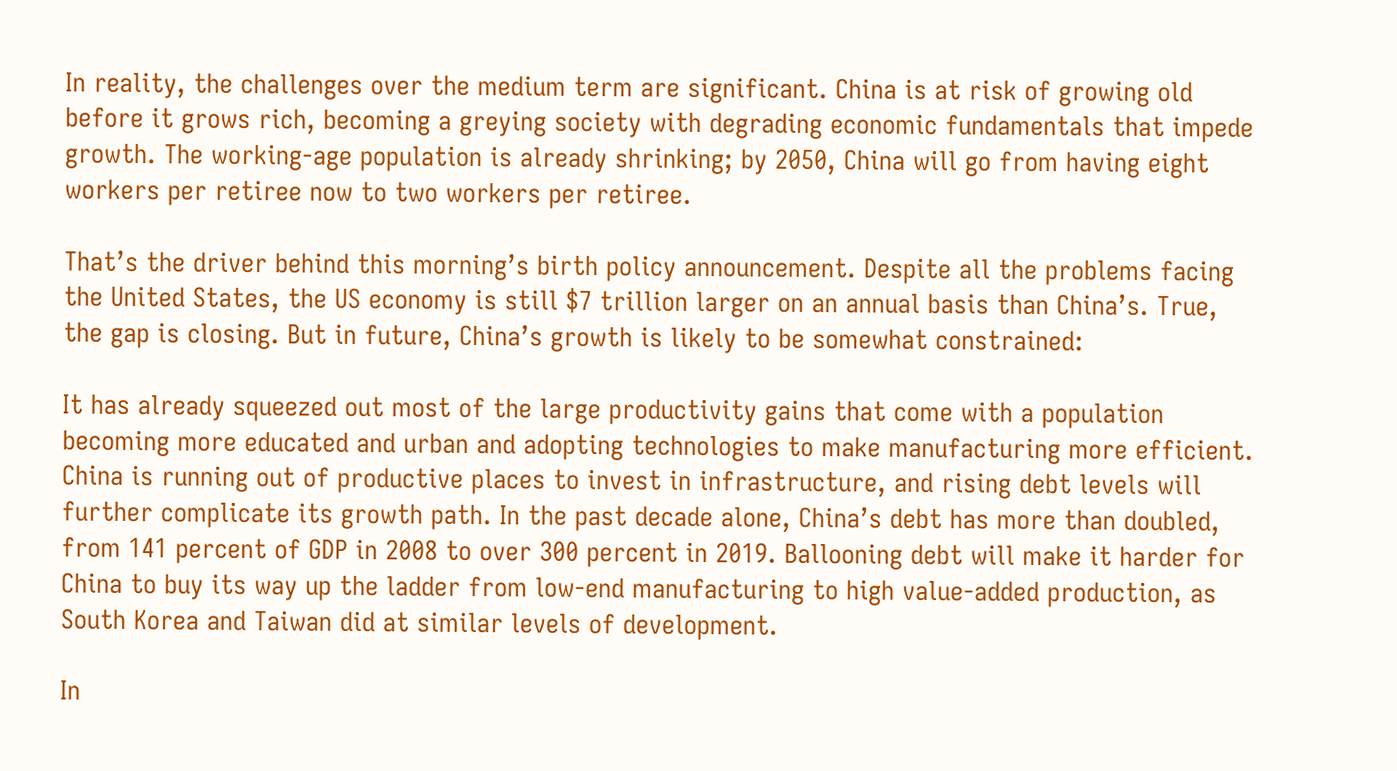In reality, the challenges over the medium term are significant. China is at risk of growing old before it grows rich, becoming a greying society with degrading economic fundamentals that impede growth. The working-age population is already shrinking; by 2050, China will go from having eight workers per retiree now to two workers per retiree.

That’s the driver behind this morning’s birth policy announcement. Despite all the problems facing the United States, the US economy is still $7 trillion larger on an annual basis than China’s. True, the gap is closing. But in future, China’s growth is likely to be somewhat constrained:

It has already squeezed out most of the large productivity gains that come with a population becoming more educated and urban and adopting technologies to make manufacturing more efficient. China is running out of productive places to invest in infrastructure, and rising debt levels will further complicate its growth path. In the past decade alone, China’s debt has more than doubled, from 141 percent of GDP in 2008 to over 300 percent in 2019. Ballooning debt will make it harder for China to buy its way up the ladder from low-end manufacturing to high value-added production, as South Korea and Taiwan did at similar levels of development.

In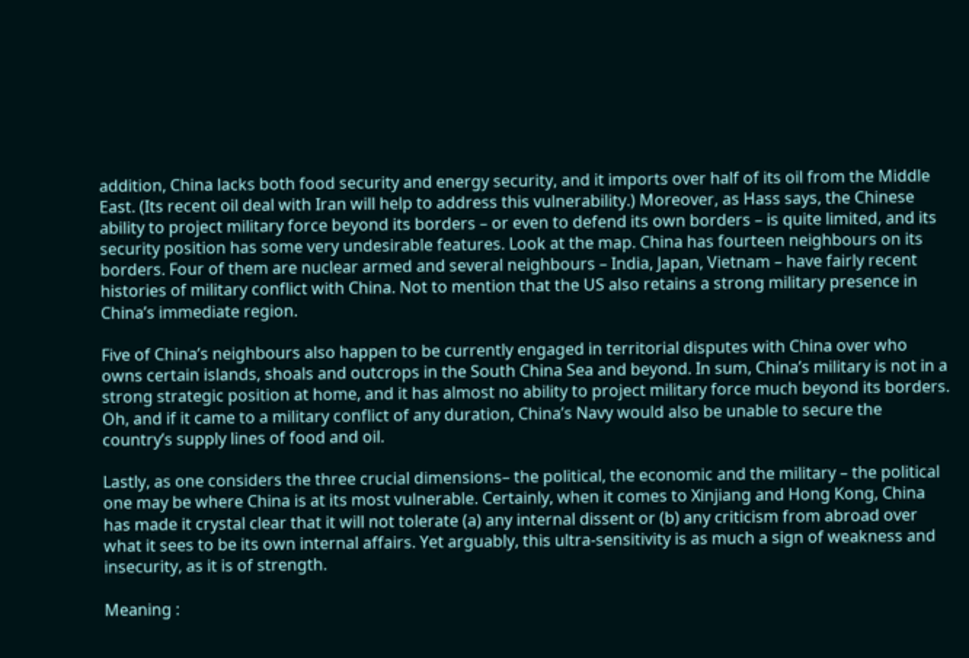addition, China lacks both food security and energy security, and it imports over half of its oil from the Middle East. (Its recent oil deal with Iran will help to address this vulnerability.) Moreover, as Hass says, the Chinese ability to project military force beyond its borders – or even to defend its own borders – is quite limited, and its security position has some very undesirable features. Look at the map. China has fourteen neighbours on its borders. Four of them are nuclear armed and several neighbours – India, Japan, Vietnam – have fairly recent histories of military conflict with China. Not to mention that the US also retains a strong military presence in China’s immediate region.

Five of China’s neighbours also happen to be currently engaged in territorial disputes with China over who owns certain islands, shoals and outcrops in the South China Sea and beyond. In sum, China’s military is not in a strong strategic position at home, and it has almost no ability to project military force much beyond its borders. Oh, and if it came to a military conflict of any duration, China’s Navy would also be unable to secure the country’s supply lines of food and oil.

Lastly, as one considers the three crucial dimensions– the political, the economic and the military – the political one may be where China is at its most vulnerable. Certainly, when it comes to Xinjiang and Hong Kong, China has made it crystal clear that it will not tolerate (a) any internal dissent or (b) any criticism from abroad over what it sees to be its own internal affairs. Yet arguably, this ultra-sensitivity is as much a sign of weakness and insecurity, as it is of strength.

Meaning :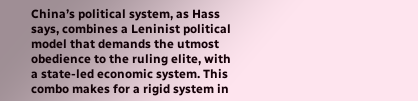China’s political system, as Hass says, combines a Leninist political model that demands the utmost obedience to the ruling elite, with a state-led economic system. This combo makes for a rigid system in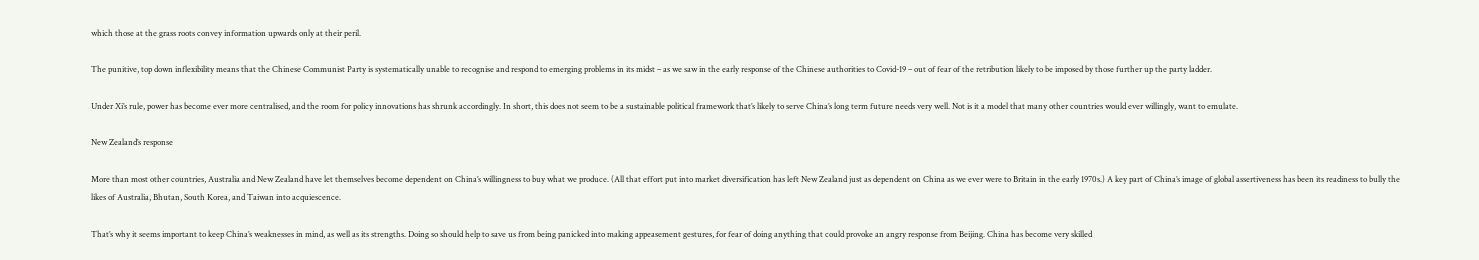which those at the grass roots convey information upwards only at their peril.

The punitive, top down inflexibility means that the Chinese Communist Party is systematically unable to recognise and respond to emerging problems in its midst – as we saw in the early response of the Chinese authorities to Covid-19 – out of fear of the retribution likely to be imposed by those further up the party ladder.

Under Xi’s rule, power has become ever more centralised, and the room for policy innovations has shrunk accordingly. In short, this does not seem to be a sustainable political framework that’s likely to serve China’s long term future needs very well. Not is it a model that many other countries would ever willingly, want to emulate.

New Zealand’s response

More than most other countries, Australia and New Zealand have let themselves become dependent on China’s willingness to buy what we produce. (All that effort put into market diversification has left New Zealand just as dependent on China as we ever were to Britain in the early 1970s.) A key part of China’s image of global assertiveness has been its readiness to bully the likes of Australia, Bhutan, South Korea, and Taiwan into acquiescence.

That’s why it seems important to keep China’s weaknesses in mind, as well as its strengths. Doing so should help to save us from being panicked into making appeasement gestures, for fear of doing anything that could provoke an angry response from Beijing. China has become very skilled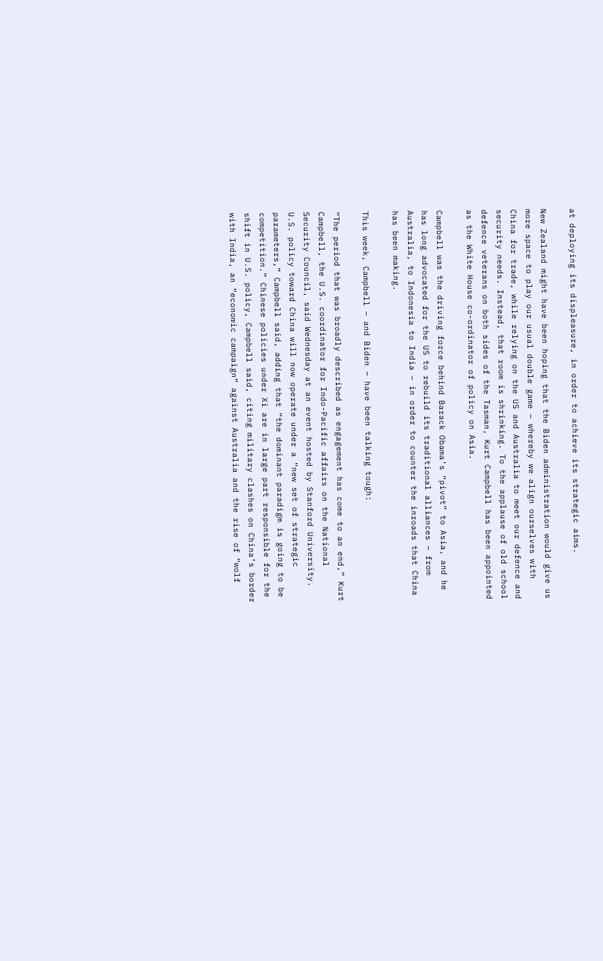at deploying its displeasure, in order to achieve its strategic aims.

New Zealand might have been hoping that the Biden administration would give us more space to play our usual double game – whereby we align ourselves with China for trade, while relying on the US and Australia to meet our defence and security needs. Instead, that room is shrinking. To the applause of old school defence veterans on both sides of the Tasman, Kurt Campbell has been appointed as the White House co-ordinator of policy on Asia.

Campbell was the driving force behind Barack Obama’s “pivot” to Asia, and he has long advocated for the US to rebuild its traditional alliances – from Australia, to Indonesia to India – in order to counter the inroads that China has been making.

This week, Campbell – and Biden – have been talking tough:

“The period that was broadly described as engagement has come to an end,” Kurt Campbell, the U.S. coordinator for Indo-Pacific affairs on the National Security Council, said Wednesday at an event hosted by Stanford University. U.S. policy toward China will now operate under a “new set of strategic parameters,” Campbell said, adding that “the dominant paradigm is going to be competition.” Chinese policies under Xi are in large part responsible for the shift in U.S. policy, Campbell said, citing military clashes on China’s border with India, an “economic campaign” against Australia and the rise of “wolf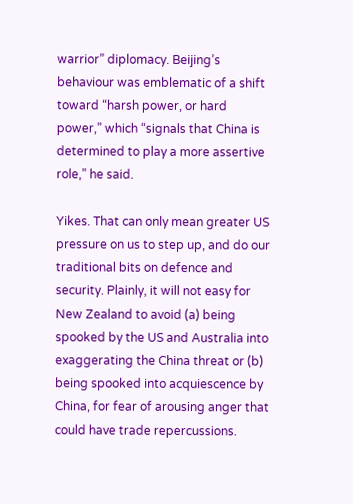warrior” diplomacy. Beijing’s behaviour was emblematic of a shift toward “harsh power, or hard power,” which “signals that China is determined to play a more assertive role,” he said.

Yikes. That can only mean greater US pressure on us to step up, and do our traditional bits on defence and security. Plainly, it will not easy for New Zealand to avoid (a) being spooked by the US and Australia into exaggerating the China threat or (b) being spooked into acquiescence by China, for fear of arousing anger that could have trade repercussions.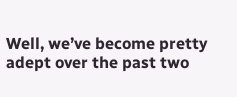Well, we’ve become pretty adept over the past two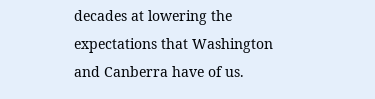decades at lowering the expectations that Washington and Canberra have of us.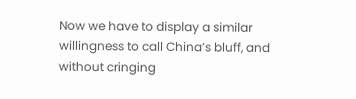Now we have to display a similar willingness to call China’s bluff, and without cringing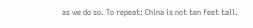as we do so. To repeat: China is not ten feet tall.